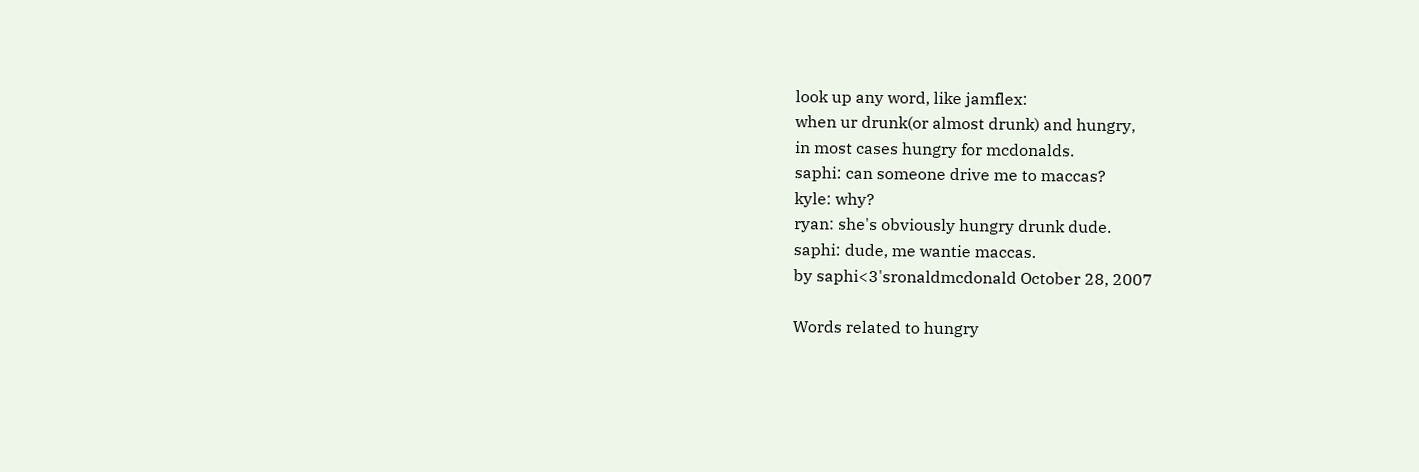look up any word, like jamflex:
when ur drunk(or almost drunk) and hungry,
in most cases hungry for mcdonalds.
saphi: can someone drive me to maccas?
kyle: why?
ryan: she's obviously hungry drunk dude.
saphi: dude, me wantie maccas.
by saphi<3'sronaldmcdonald October 28, 2007

Words related to hungry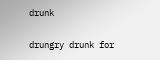drunk

drungry drunk for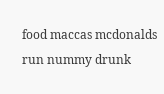food maccas mcdonalds run nummy drunk